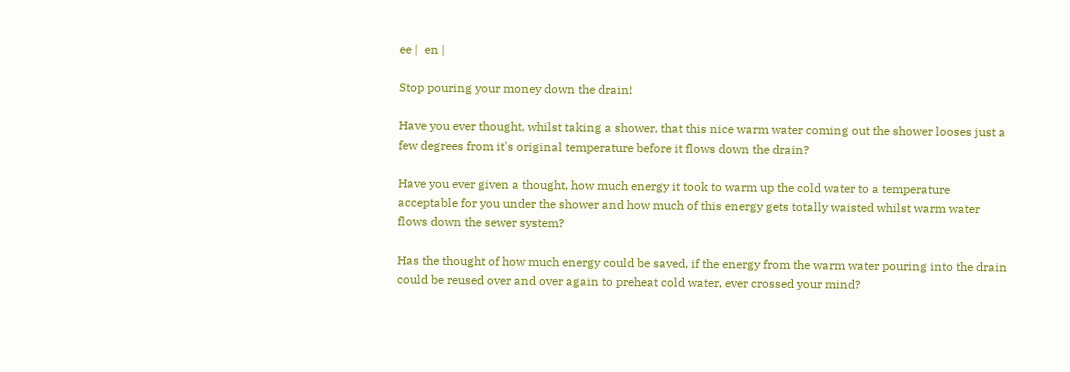ee |  en |

Stop pouring your money down the drain!

Have you ever thought, whilst taking a shower, that this nice warm water coming out the shower looses just a few degrees from it's original temperature before it flows down the drain?

Have you ever given a thought, how much energy it took to warm up the cold water to a temperature acceptable for you under the shower and how much of this energy gets totally waisted whilst warm water flows down the sewer system?

Has the thought of how much energy could be saved, if the energy from the warm water pouring into the drain could be reused over and over again to preheat cold water, ever crossed your mind?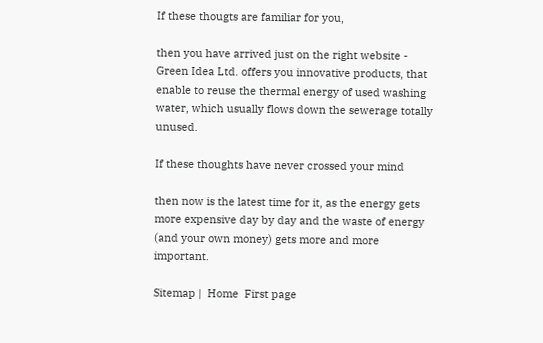If these thougts are familiar for you,

then you have arrived just on the right website - Green Idea Ltd. offers you innovative products, that enable to reuse the thermal energy of used washing water, which usually flows down the sewerage totally unused.

If these thoughts have never crossed your mind

then now is the latest time for it, as the energy gets more expensive day by day and the waste of energy (and your own money) gets more and more important.

Sitemap |  Home  First page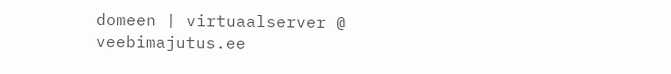domeen | virtuaalserver @ veebimajutus.ee